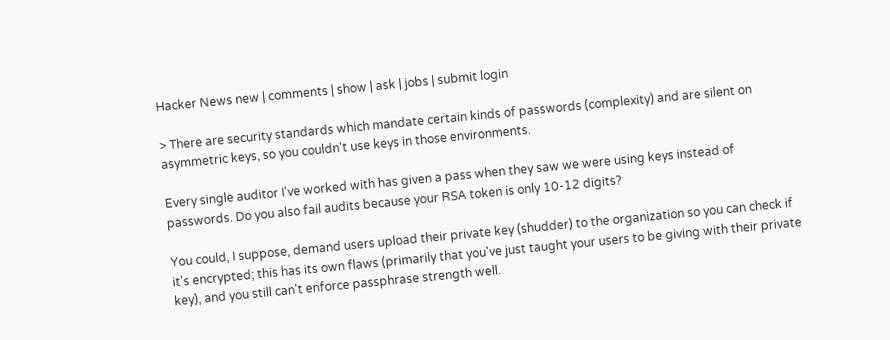Hacker News new | comments | show | ask | jobs | submit login

> There are security standards which mandate certain kinds of passwords (complexity) and are silent on asymmetric keys, so you couldn't use keys in those environments.

Every single auditor I've worked with has given a pass when they saw we were using keys instead of passwords. Do you also fail audits because your RSA token is only 10-12 digits?

You could, I suppose, demand users upload their private key (shudder) to the organization so you can check if it's encrypted; this has its own flaws (primarily that you've just taught your users to be giving with their private key), and you still can't enforce passphrase strength well.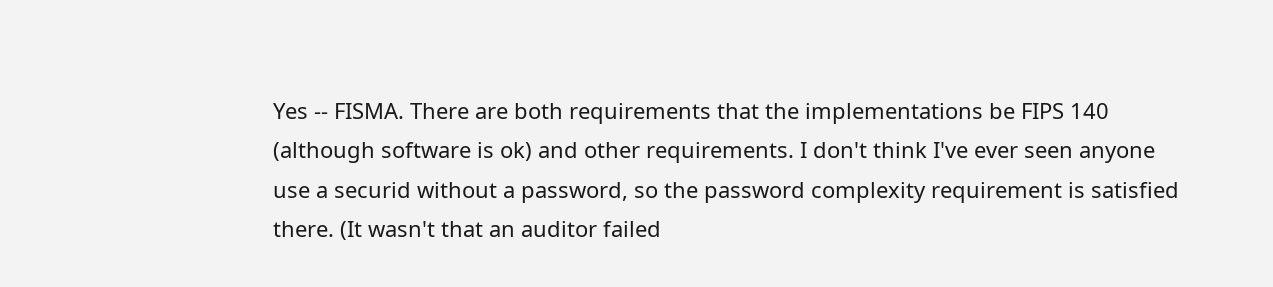Yes -- FISMA. There are both requirements that the implementations be FIPS 140 (although software is ok) and other requirements. I don't think I've ever seen anyone use a securid without a password, so the password complexity requirement is satisfied there. (It wasn't that an auditor failed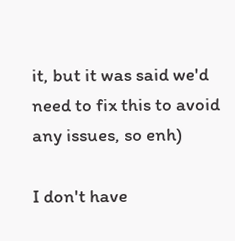it, but it was said we'd need to fix this to avoid any issues, so enh)

I don't have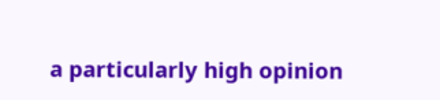a particularly high opinion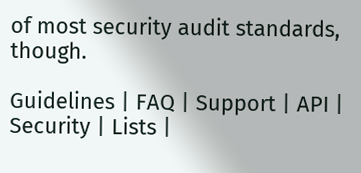of most security audit standards, though.

Guidelines | FAQ | Support | API | Security | Lists |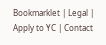Bookmarklet | Legal | Apply to YC | Contact